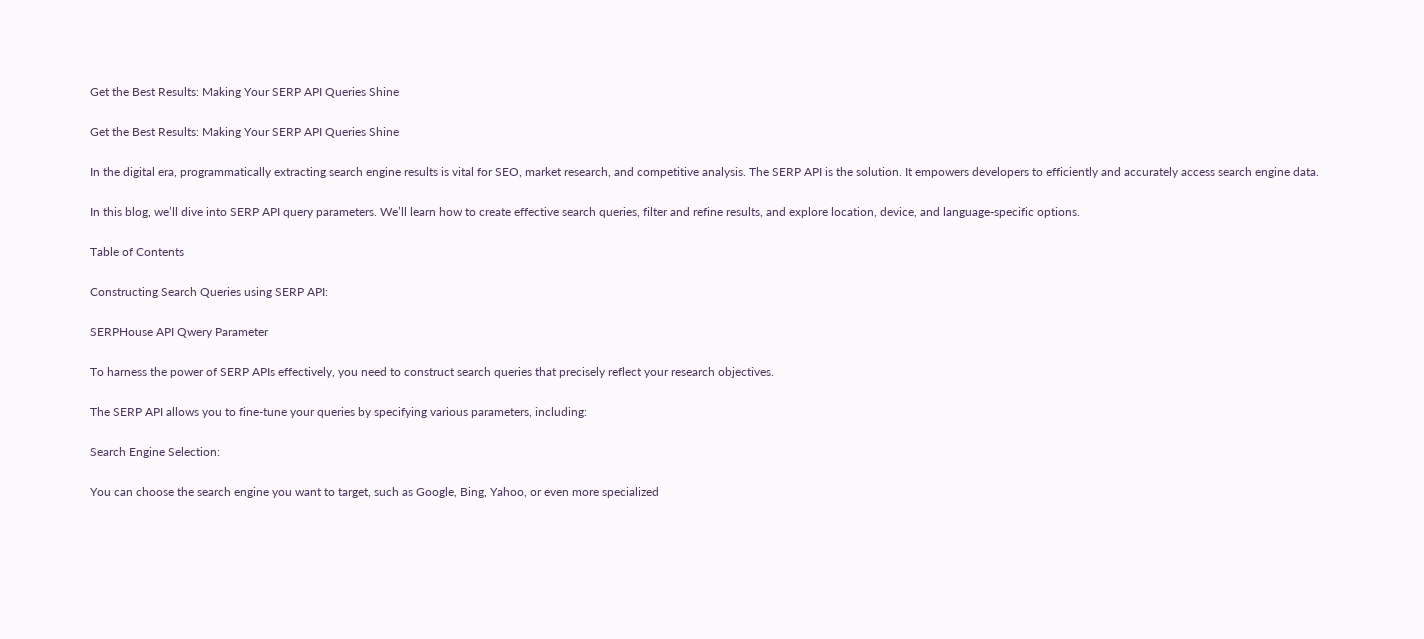Get the Best Results: Making Your SERP API Queries Shine

Get the Best Results: Making Your SERP API Queries Shine

In the digital era, programmatically extracting search engine results is vital for SEO, market research, and competitive analysis. The SERP API is the solution. It empowers developers to efficiently and accurately access search engine data.

In this blog, we’ll dive into SERP API query parameters. We’ll learn how to create effective search queries, filter and refine results, and explore location, device, and language-specific options.

Table of Contents

Constructing Search Queries using SERP API:

SERPHouse API Qwery Parameter

To harness the power of SERP APIs effectively, you need to construct search queries that precisely reflect your research objectives.

The SERP API allows you to fine-tune your queries by specifying various parameters, including:

Search Engine Selection:

You can choose the search engine you want to target, such as Google, Bing, Yahoo, or even more specialized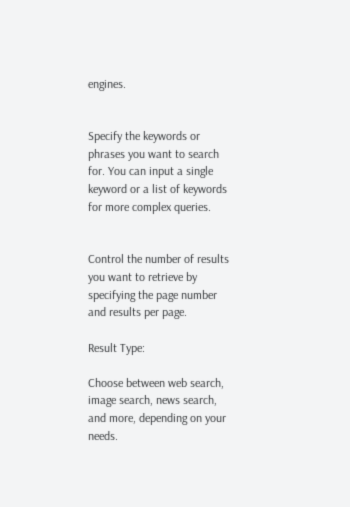engines.


Specify the keywords or phrases you want to search for. You can input a single keyword or a list of keywords for more complex queries.


Control the number of results you want to retrieve by specifying the page number and results per page.

Result Type:

Choose between web search, image search, news search, and more, depending on your needs.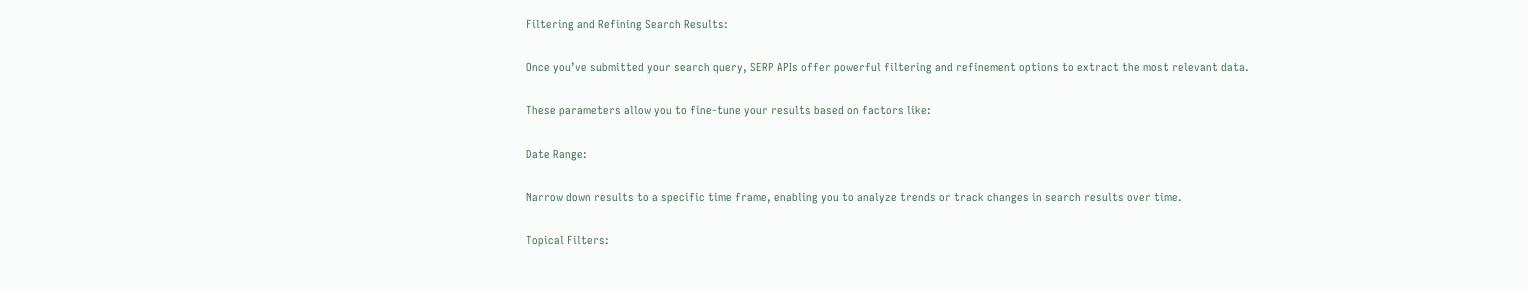Filtering and Refining Search Results:

Once you’ve submitted your search query, SERP APIs offer powerful filtering and refinement options to extract the most relevant data.

These parameters allow you to fine-tune your results based on factors like:

Date Range:

Narrow down results to a specific time frame, enabling you to analyze trends or track changes in search results over time.

Topical Filters: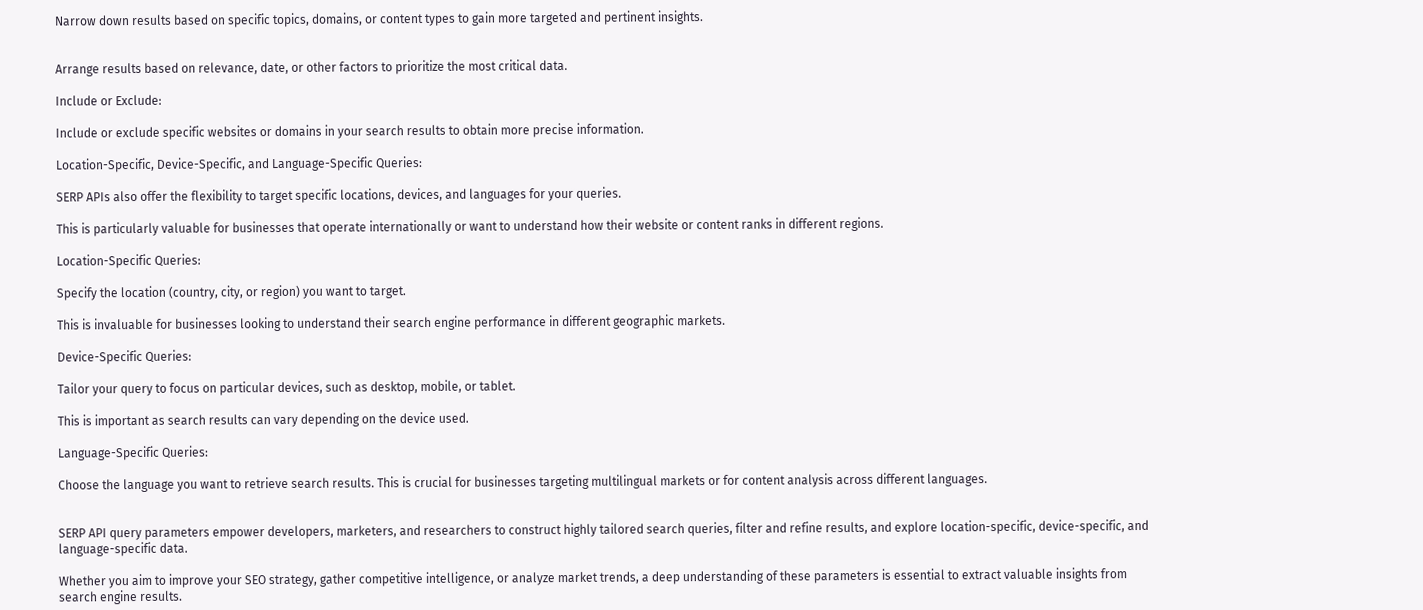Narrow down results based on specific topics, domains, or content types to gain more targeted and pertinent insights.


Arrange results based on relevance, date, or other factors to prioritize the most critical data.

Include or Exclude:

Include or exclude specific websites or domains in your search results to obtain more precise information.

Location-Specific, Device-Specific, and Language-Specific Queries:

SERP APIs also offer the flexibility to target specific locations, devices, and languages for your queries.

This is particularly valuable for businesses that operate internationally or want to understand how their website or content ranks in different regions.

Location-Specific Queries:

Specify the location (country, city, or region) you want to target.

This is invaluable for businesses looking to understand their search engine performance in different geographic markets.

Device-Specific Queries:

Tailor your query to focus on particular devices, such as desktop, mobile, or tablet.

This is important as search results can vary depending on the device used.

Language-Specific Queries:

Choose the language you want to retrieve search results. This is crucial for businesses targeting multilingual markets or for content analysis across different languages.


SERP API query parameters empower developers, marketers, and researchers to construct highly tailored search queries, filter and refine results, and explore location-specific, device-specific, and language-specific data.

Whether you aim to improve your SEO strategy, gather competitive intelligence, or analyze market trends, a deep understanding of these parameters is essential to extract valuable insights from search engine results.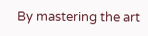By mastering the art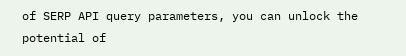of SERP API query parameters, you can unlock the potential of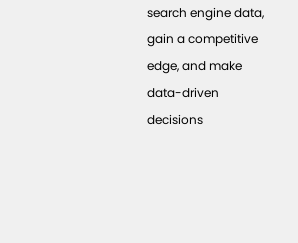search engine data, gain a competitive edge, and make data-driven decisions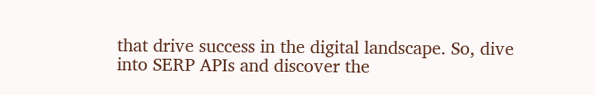that drive success in the digital landscape. So, dive into SERP APIs and discover the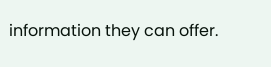information they can offer.